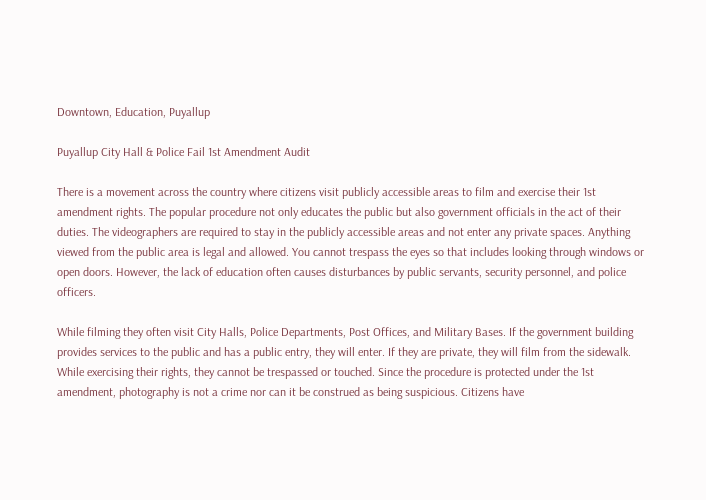Downtown, Education, Puyallup

Puyallup City Hall & Police Fail 1st Amendment Audit

There is a movement across the country where citizens visit publicly accessible areas to film and exercise their 1st amendment rights. The popular procedure not only educates the public but also government officials in the act of their duties. The videographers are required to stay in the publicly accessible areas and not enter any private spaces. Anything viewed from the public area is legal and allowed. You cannot trespass the eyes so that includes looking through windows or open doors. However, the lack of education often causes disturbances by public servants, security personnel, and police officers.

While filming they often visit City Halls, Police Departments, Post Offices, and Military Bases. If the government building provides services to the public and has a public entry, they will enter. If they are private, they will film from the sidewalk. While exercising their rights, they cannot be trespassed or touched. Since the procedure is protected under the 1st amendment, photography is not a crime nor can it be construed as being suspicious. Citizens have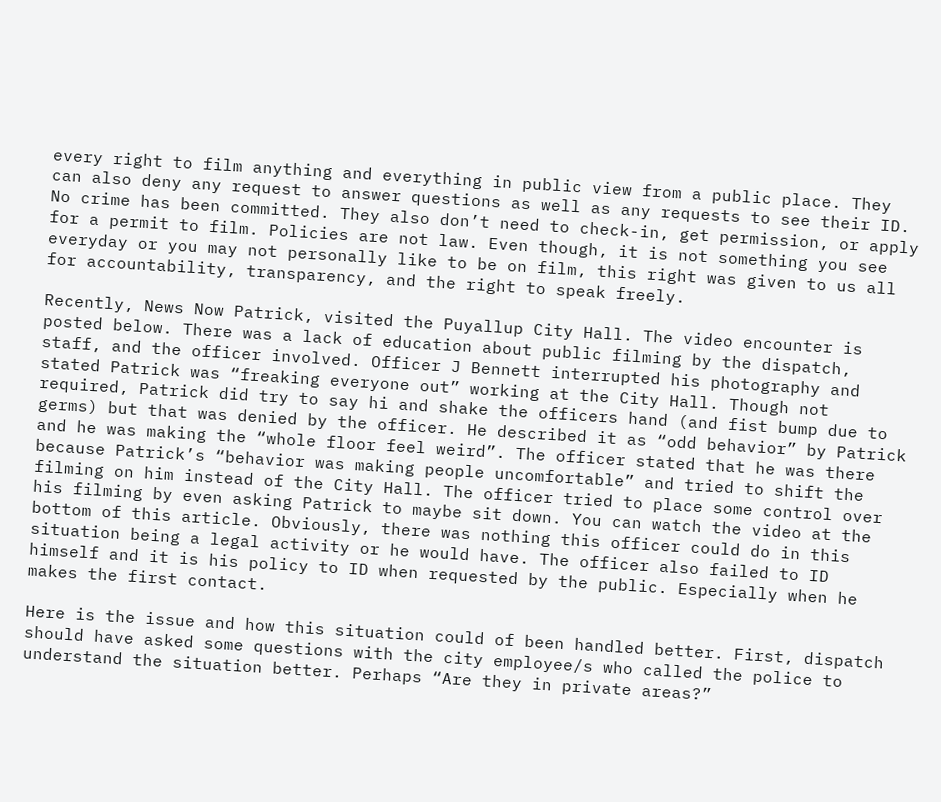every right to film anything and everything in public view from a public place. They can also deny any request to answer questions as well as any requests to see their ID. No crime has been committed. They also don’t need to check-in, get permission, or apply for a permit to film. Policies are not law. Even though, it is not something you see everyday or you may not personally like to be on film, this right was given to us all for accountability, transparency, and the right to speak freely.

Recently, News Now Patrick, visited the Puyallup City Hall. The video encounter is posted below. There was a lack of education about public filming by the dispatch, staff, and the officer involved. Officer J Bennett interrupted his photography and stated Patrick was “freaking everyone out” working at the City Hall. Though not required, Patrick did try to say hi and shake the officers hand (and fist bump due to germs) but that was denied by the officer. He described it as “odd behavior” by Patrick and he was making the “whole floor feel weird”. The officer stated that he was there because Patrick’s “behavior was making people uncomfortable” and tried to shift the filming on him instead of the City Hall. The officer tried to place some control over his filming by even asking Patrick to maybe sit down. You can watch the video at the bottom of this article. Obviously, there was nothing this officer could do in this situation being a legal activity or he would have. The officer also failed to ID himself and it is his policy to ID when requested by the public. Especially when he makes the first contact.

Here is the issue and how this situation could of been handled better. First, dispatch should have asked some questions with the city employee/s who called the police to understand the situation better. Perhaps “Are they in private areas?”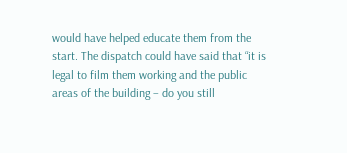would have helped educate them from the start. The dispatch could have said that “it is legal to film them working and the public areas of the building – do you still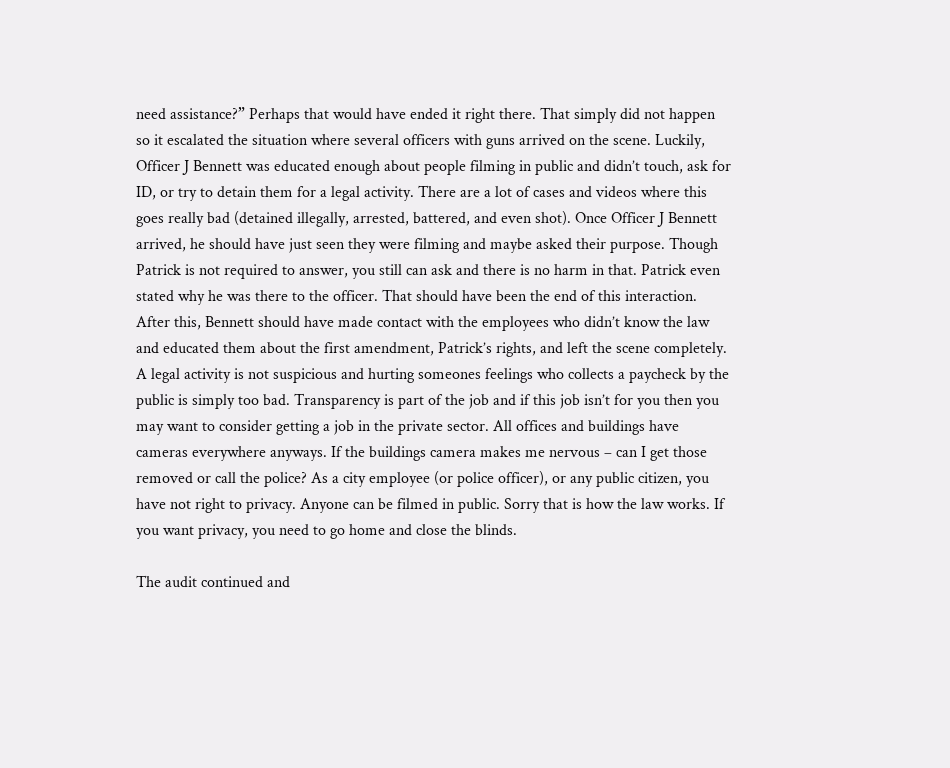need assistance?” Perhaps that would have ended it right there. That simply did not happen so it escalated the situation where several officers with guns arrived on the scene. Luckily, Officer J Bennett was educated enough about people filming in public and didn’t touch, ask for ID, or try to detain them for a legal activity. There are a lot of cases and videos where this goes really bad (detained illegally, arrested, battered, and even shot). Once Officer J Bennett arrived, he should have just seen they were filming and maybe asked their purpose. Though Patrick is not required to answer, you still can ask and there is no harm in that. Patrick even stated why he was there to the officer. That should have been the end of this interaction. After this, Bennett should have made contact with the employees who didn’t know the law and educated them about the first amendment, Patrick’s rights, and left the scene completely. A legal activity is not suspicious and hurting someones feelings who collects a paycheck by the public is simply too bad. Transparency is part of the job and if this job isn’t for you then you may want to consider getting a job in the private sector. All offices and buildings have cameras everywhere anyways. If the buildings camera makes me nervous – can I get those removed or call the police? As a city employee (or police officer), or any public citizen, you have not right to privacy. Anyone can be filmed in public. Sorry that is how the law works. If you want privacy, you need to go home and close the blinds.

The audit continued and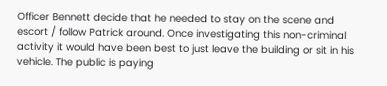Officer Bennett decide that he needed to stay on the scene and escort / follow Patrick around. Once investigating this non-criminal activity it would have been best to just leave the building or sit in his vehicle. The public is paying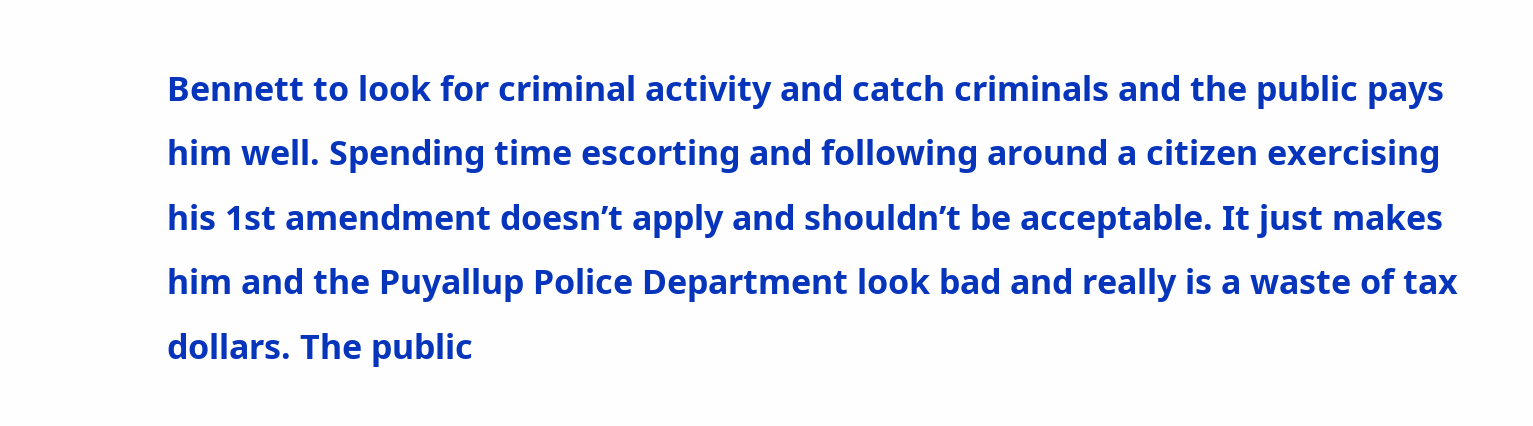Bennett to look for criminal activity and catch criminals and the public pays him well. Spending time escorting and following around a citizen exercising his 1st amendment doesn’t apply and shouldn’t be acceptable. It just makes him and the Puyallup Police Department look bad and really is a waste of tax dollars. The public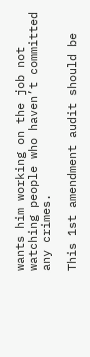wants him working on the job not watching people who haven’t committed any crimes.

This 1st amendment audit should be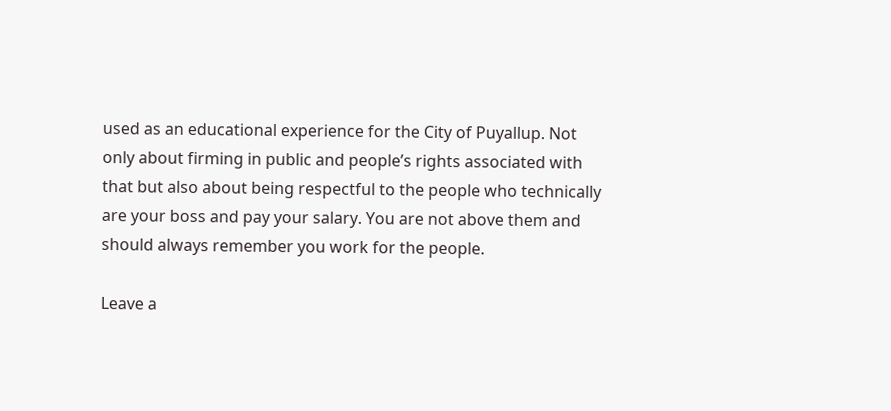used as an educational experience for the City of Puyallup. Not only about firming in public and people’s rights associated with that but also about being respectful to the people who technically are your boss and pay your salary. You are not above them and should always remember you work for the people.

Leave a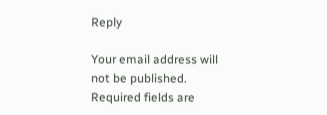Reply

Your email address will not be published. Required fields are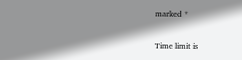marked *

Time limit is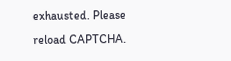exhausted. Please reload CAPTCHA.